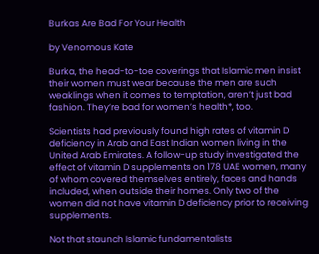Burkas Are Bad For Your Health

by Venomous Kate

Burka, the head-to-toe coverings that Islamic men insist their women must wear because the men are such weaklings when it comes to temptation, aren’t just bad fashion. They’re bad for women’s health*, too.

Scientists had previously found high rates of vitamin D deficiency in Arab and East Indian women living in the United Arab Emirates. A follow-up study investigated the effect of vitamin D supplements on 178 UAE women, many of whom covered themselves entirely, faces and hands included, when outside their homes. Only two of the women did not have vitamin D deficiency prior to receiving supplements.

Not that staunch Islamic fundamentalists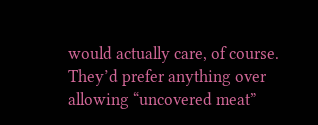would actually care, of course. They’d prefer anything over allowing “uncovered meat”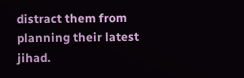distract them from planning their latest jihad.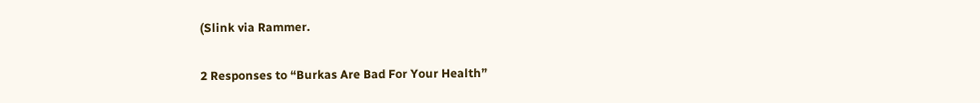(Slink via Rammer.

2 Responses to “Burkas Are Bad For Your Health”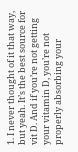1. I never thought of it that way, but yeah. It’s the best source for vit D. And if you’re not getting your vitamin D, you’re not properly absorbing your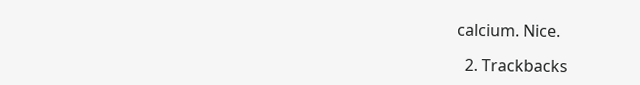calcium. Nice.

  2. Trackbacks